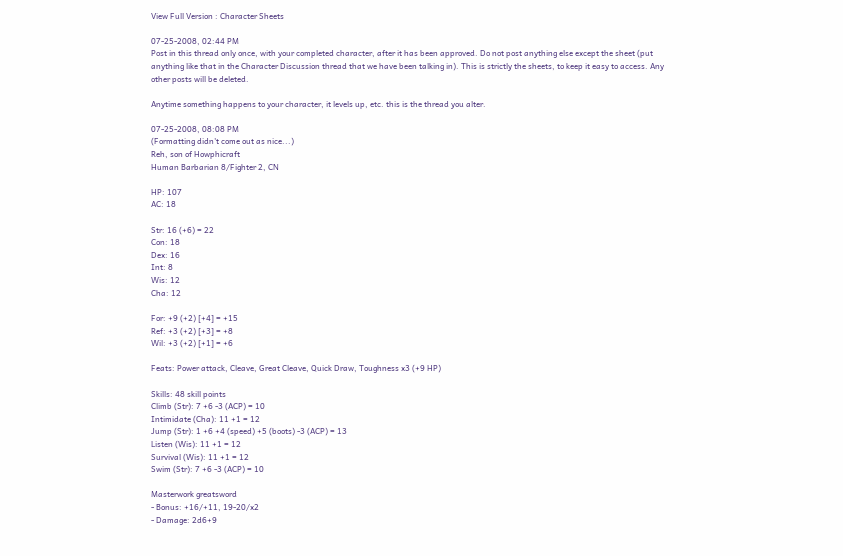View Full Version : Character Sheets

07-25-2008, 02:44 PM
Post in this thread only once, with your completed character, after it has been approved. Do not post anything else except the sheet (put anything like that in the Character Discussion thread that we have been talking in). This is strictly the sheets, to keep it easy to access. Any other posts will be deleted.

Anytime something happens to your character, it levels up, etc. this is the thread you alter.

07-25-2008, 08:08 PM
(Formatting didn't come out as nice...)
Reh, son of Howphicraft
Human Barbarian 8/Fighter 2, CN

HP: 107
AC: 18

Str: 16 (+6) = 22
Con: 18
Dex: 16
Int: 8
Wis: 12
Cha: 12

For: +9 (+2) [+4] = +15
Ref: +3 (+2) [+3] = +8
Wil: +3 (+2) [+1] = +6

Feats: Power attack, Cleave, Great Cleave, Quick Draw, Toughness x3 (+9 HP)

Skills: 48 skill points
Climb (Str): 7 +6 -3 (ACP) = 10
Intimidate (Cha): 11 +1 = 12
Jump (Str): 1 +6 +4 (speed) +5 (boots) -3 (ACP) = 13
Listen (Wis): 11 +1 = 12
Survival (Wis): 11 +1 = 12
Swim (Str): 7 +6 -3 (ACP) = 10

Masterwork greatsword
- Bonus: +16/+11, 19-20/x2
- Damage: 2d6+9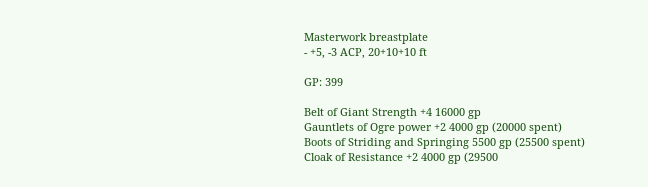Masterwork breastplate
- +5, -3 ACP, 20+10+10 ft

GP: 399

Belt of Giant Strength +4 16000 gp
Gauntlets of Ogre power +2 4000 gp (20000 spent)
Boots of Striding and Springing 5500 gp (25500 spent)
Cloak of Resistance +2 4000 gp (29500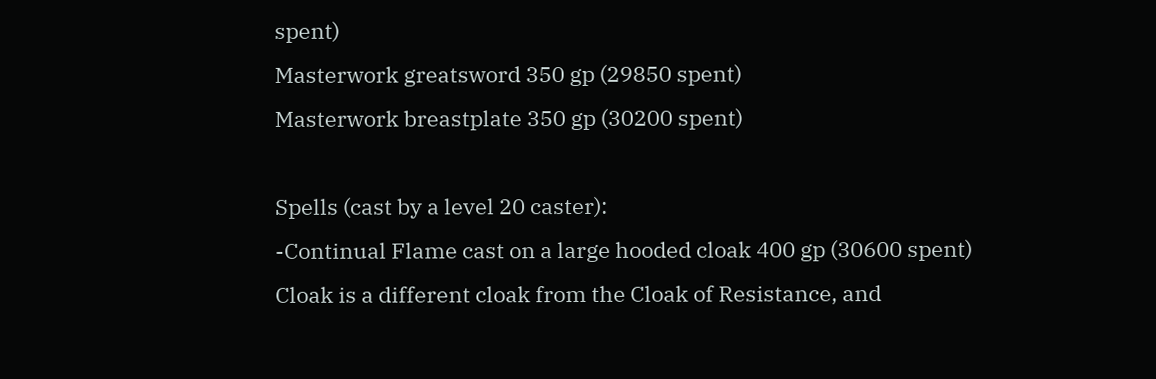spent)
Masterwork greatsword 350 gp (29850 spent)
Masterwork breastplate 350 gp (30200 spent)

Spells (cast by a level 20 caster):
-Continual Flame cast on a large hooded cloak 400 gp (30600 spent)
Cloak is a different cloak from the Cloak of Resistance, and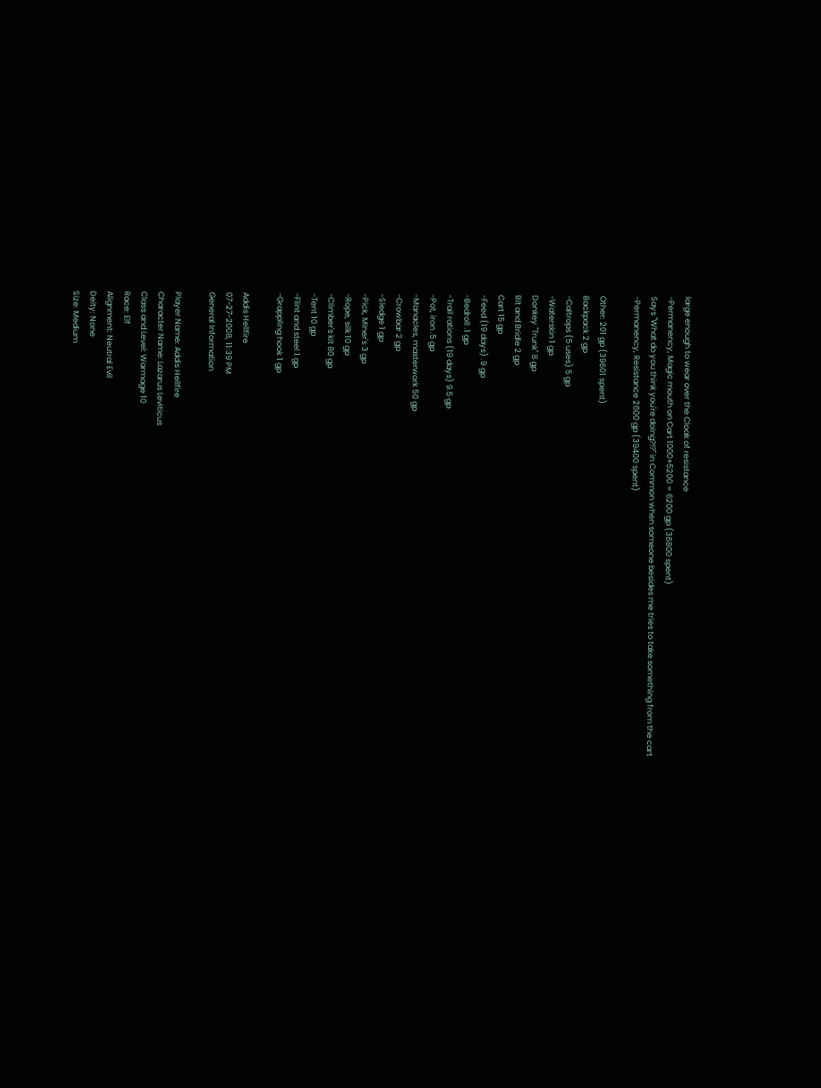large enough to wear over the Cloak of resistance
-Permanency, Magic mouth on Cart 1000+5200 = 6200 gp (36800 spent)
Says "What do you think you're doing?!?" in Common when someone besides me tries to take something from the cart
-Permanency, Resistance 2600 gp (39400 spent)

Other: 201 gp (39601 spent)
Backpack 2 gp
-Caltrops (5 uses) 5 gp
-Waterskin 1 gp
Donkey "Trunk" 8 gp
Bit and Bridle 2 gp
Cart 15 gp
-Feed (19 days) .9 gp
-Bedroll .1 gp
-Trail rations (19 days) 9.5 gp
-Pot, iron .5 gp
-Manacles, masterwork 50 gp
-Crowbar 2 gp
-Sledge 1 gp
-Pick, Miner's 3 gp
-Rope, silk 10 gp
-Climber's kit 80 gp
-Tent 10 gp
-Flint and steel 1 gp
-Grappling hook 1 gp

Addis Hellfire
07-27-2008, 11:39 PM
General Information

Player Name: Addis Hellfire
Character Name: Lazarus Leviticus
Class and Level: Warmage 10
Race: Elf
Alignment: Neutral Evil
Deity: None
Size: Medium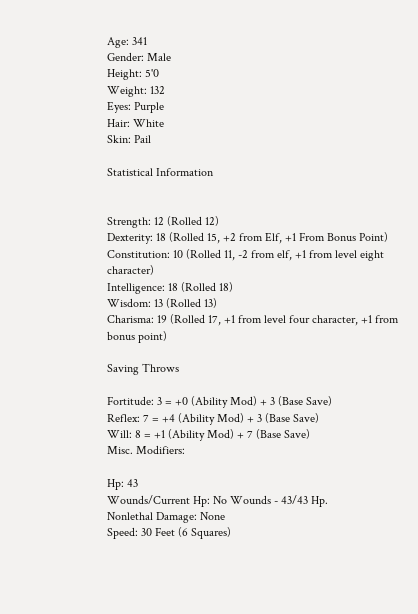Age: 341
Gender: Male
Height: 5'0
Weight: 132
Eyes: Purple
Hair: White
Skin: Pail

Statistical Information


Strength: 12 (Rolled 12)
Dexterity: 18 (Rolled 15, +2 from Elf, +1 From Bonus Point)
Constitution: 10 (Rolled 11, -2 from elf, +1 from level eight character)
Intelligence: 18 (Rolled 18)
Wisdom: 13 (Rolled 13)
Charisma: 19 (Rolled 17, +1 from level four character, +1 from bonus point)

Saving Throws

Fortitude: 3 = +0 (Ability Mod) + 3 (Base Save)
Reflex: 7 = +4 (Ability Mod) + 3 (Base Save)
Will: 8 = +1 (Ability Mod) + 7 (Base Save)
Misc. Modifiers:

Hp: 43
Wounds/Current Hp: No Wounds - 43/43 Hp.
Nonlethal Damage: None
Speed: 30 Feet (6 Squares)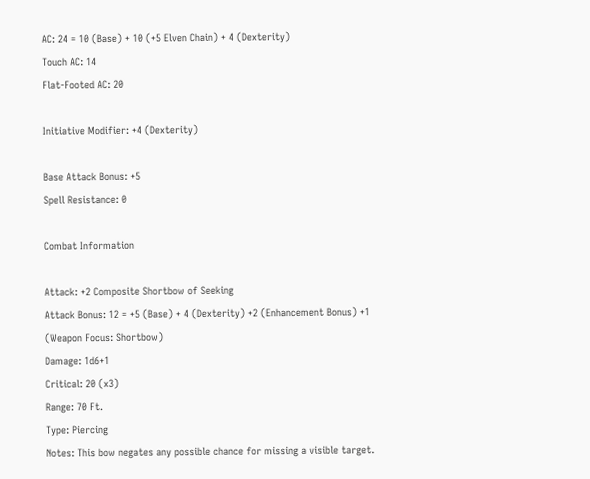AC: 24 = 10 (Base) + 10 (+5 Elven Chain) + 4 (Dexterity)
Touch AC: 14
Flat-Footed AC: 20

Initiative Modifier: +4 (Dexterity)

Base Attack Bonus: +5
Spell Resistance: 0

Combat Information

Attack: +2 Composite Shortbow of Seeking
Attack Bonus: 12 = +5 (Base) + 4 (Dexterity) +2 (Enhancement Bonus) +1 (Weapon Focus: Shortbow)
Damage: 1d6+1
Critical: 20 (x3)
Range: 70 Ft.
Type: Piercing
Notes: This bow negates any possible chance for missing a visible target.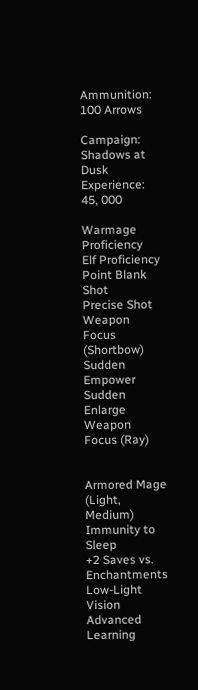Ammunition: 100 Arrows

Campaign: Shadows at Dusk
Experience: 45, 000

Warmage Proficiency
Elf Proficiency
Point Blank Shot
Precise Shot
Weapon Focus (Shortbow)
Sudden Empower
Sudden Enlarge
Weapon Focus (Ray)


Armored Mage (Light, Medium)
Immunity to Sleep
+2 Saves vs. Enchantments
Low-Light Vision
Advanced Learning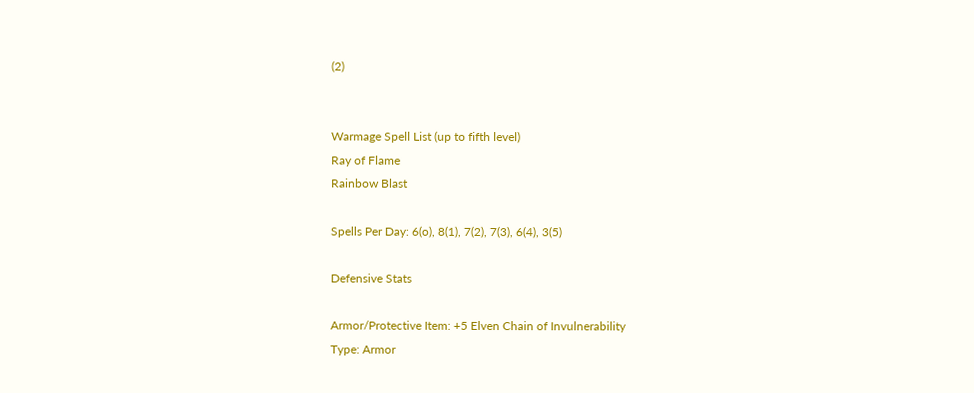(2)


Warmage Spell List (up to fifth level)
Ray of Flame
Rainbow Blast

Spells Per Day: 6(o), 8(1), 7(2), 7(3), 6(4), 3(5)

Defensive Stats

Armor/Protective Item: +5 Elven Chain of Invulnerability
Type: Armor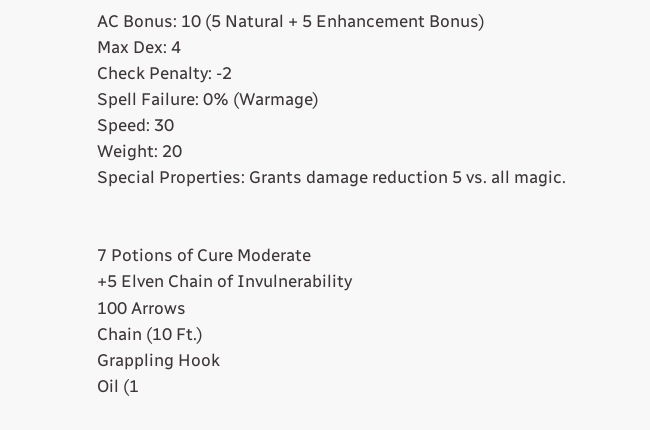AC Bonus: 10 (5 Natural + 5 Enhancement Bonus)
Max Dex: 4
Check Penalty: -2
Spell Failure: 0% (Warmage)
Speed: 30
Weight: 20
Special Properties: Grants damage reduction 5 vs. all magic.


7 Potions of Cure Moderate
+5 Elven Chain of Invulnerability
100 Arrows
Chain (10 Ft.)
Grappling Hook
Oil (1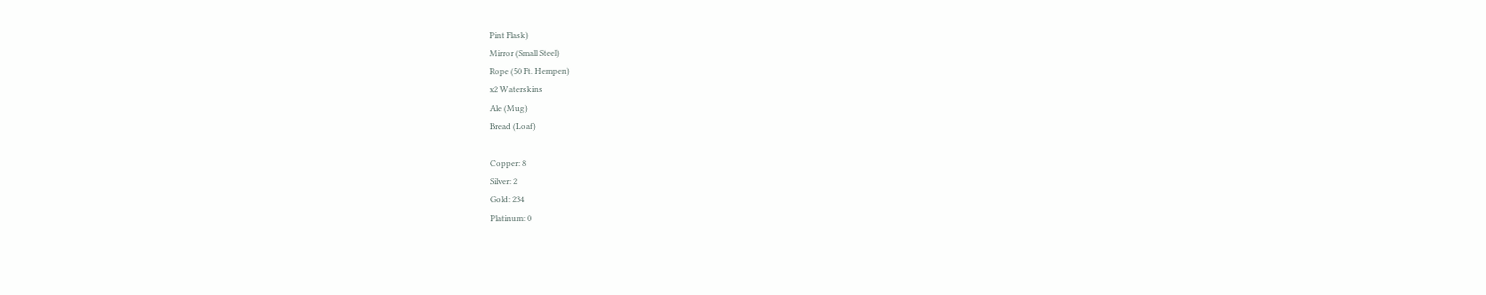Pint Flask)
Mirror (Small Steel)
Rope (50 Ft. Hempen)
x2 Waterskins
Ale (Mug)
Bread (Loaf)

Copper: 8
Silver: 2
Gold: 234
Platinum: 0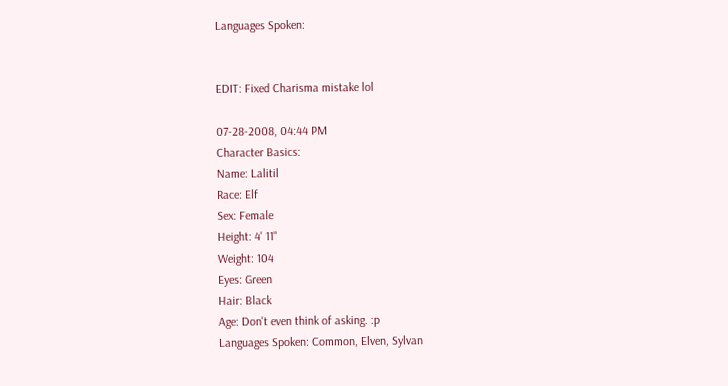Languages Spoken:


EDIT: Fixed Charisma mistake lol

07-28-2008, 04:44 PM
Character Basics:
Name: Lalitil
Race: Elf
Sex: Female
Height: 4' 11"
Weight: 104
Eyes: Green
Hair: Black
Age: Don't even think of asking. :p
Languages Spoken: Common, Elven, Sylvan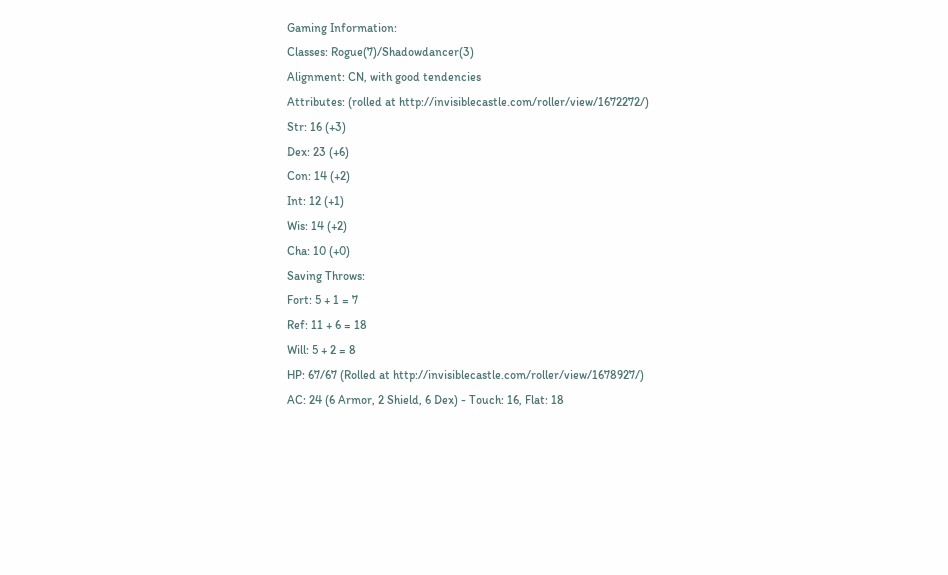Gaming Information:
Classes: Rogue(7)/Shadowdancer(3)
Alignment: CN, with good tendencies
Attributes: (rolled at http://invisiblecastle.com/roller/view/1672272/)
Str: 16 (+3)
Dex: 23 (+6)
Con: 14 (+2)
Int: 12 (+1)
Wis: 14 (+2)
Cha: 10 (+0)
Saving Throws:
Fort: 5 + 1 = 7
Ref: 11 + 6 = 18
Will: 5 + 2 = 8
HP: 67/67 (Rolled at http://invisiblecastle.com/roller/view/1678927/)
AC: 24 (6 Armor, 2 Shield, 6 Dex) - Touch: 16, Flat: 18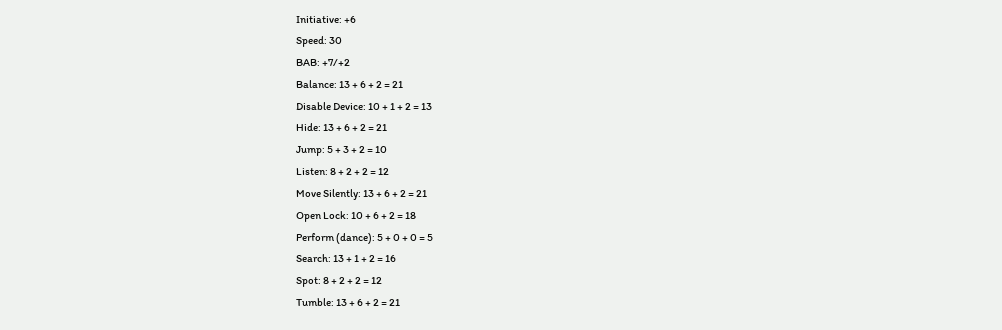Initiative: +6
Speed: 30
BAB: +7/+2
Balance: 13 + 6 + 2 = 21
Disable Device: 10 + 1 + 2 = 13
Hide: 13 + 6 + 2 = 21
Jump: 5 + 3 + 2 = 10
Listen: 8 + 2 + 2 = 12
Move Silently: 13 + 6 + 2 = 21
Open Lock: 10 + 6 + 2 = 18
Perform (dance): 5 + 0 + 0 = 5
Search: 13 + 1 + 2 = 16
Spot: 8 + 2 + 2 = 12
Tumble: 13 + 6 + 2 = 21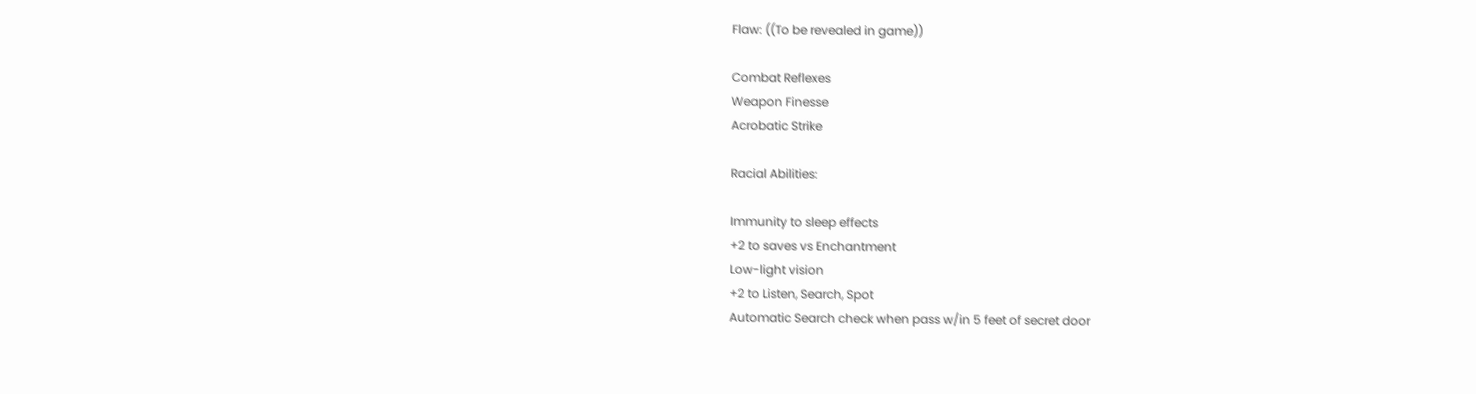Flaw: ((To be revealed in game))

Combat Reflexes
Weapon Finesse
Acrobatic Strike

Racial Abilities:

Immunity to sleep effects
+2 to saves vs Enchantment
Low-light vision
+2 to Listen, Search, Spot
Automatic Search check when pass w/in 5 feet of secret door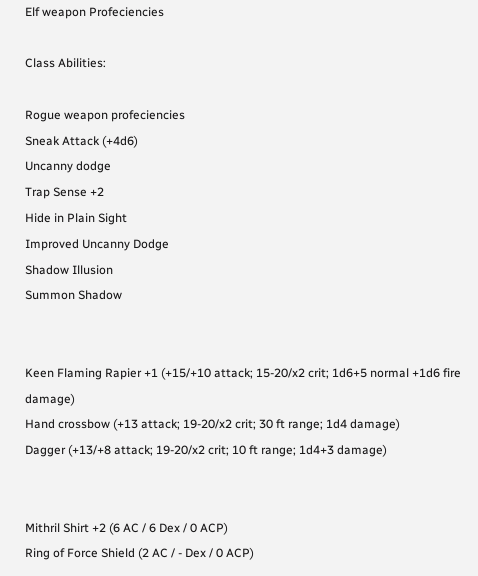Elf weapon Profeciencies

Class Abilities:

Rogue weapon profeciencies
Sneak Attack (+4d6)
Uncanny dodge
Trap Sense +2
Hide in Plain Sight
Improved Uncanny Dodge
Shadow Illusion
Summon Shadow


Keen Flaming Rapier +1 (+15/+10 attack; 15-20/x2 crit; 1d6+5 normal +1d6 fire damage)
Hand crossbow (+13 attack; 19-20/x2 crit; 30 ft range; 1d4 damage)
Dagger (+13/+8 attack; 19-20/x2 crit; 10 ft range; 1d4+3 damage)


Mithril Shirt +2 (6 AC / 6 Dex / 0 ACP)
Ring of Force Shield (2 AC / - Dex / 0 ACP)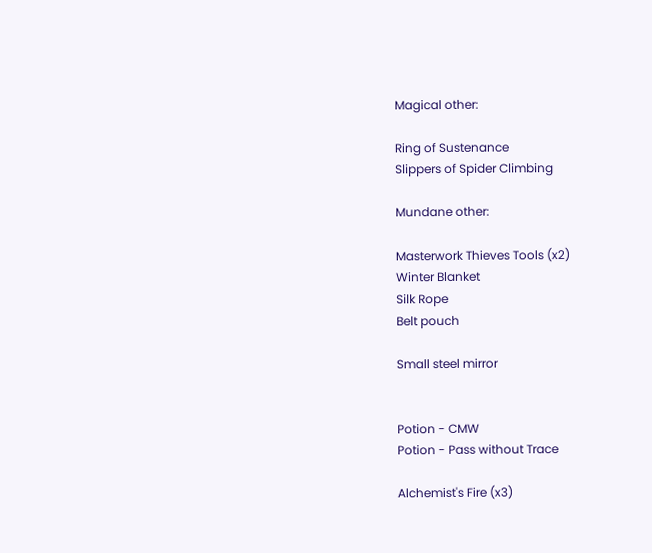Magical other:

Ring of Sustenance
Slippers of Spider Climbing

Mundane other:

Masterwork Thieves Tools (x2)
Winter Blanket
Silk Rope
Belt pouch

Small steel mirror


Potion - CMW
Potion - Pass without Trace

Alchemist's Fire (x3)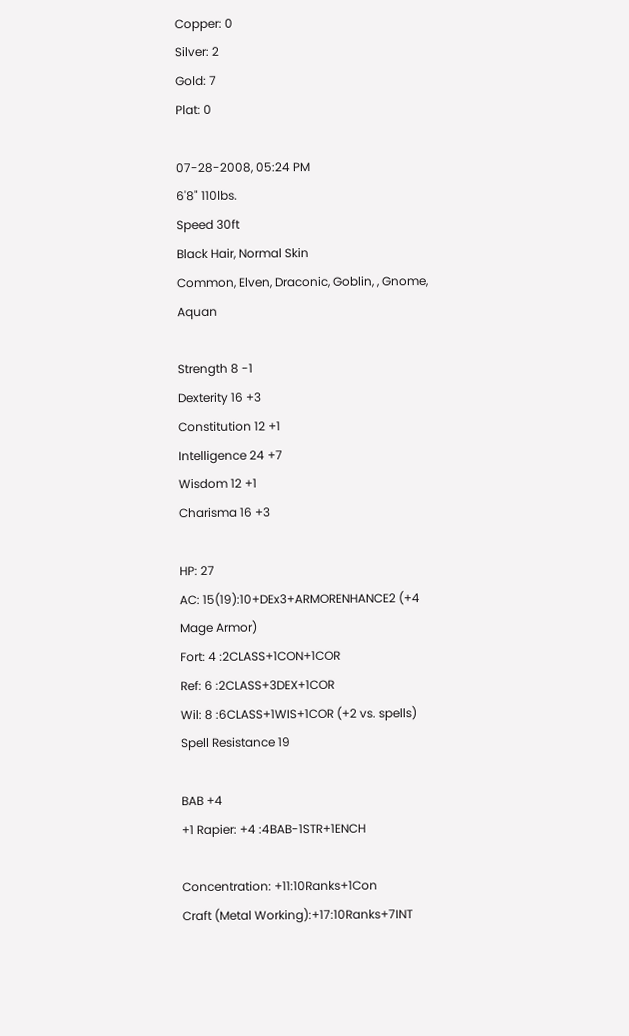Copper: 0
Silver: 2
Gold: 7
Plat: 0

07-28-2008, 05:24 PM
6'8" 110lbs.
Speed 30ft
Black Hair, Normal Skin
Common, Elven, Draconic, Goblin, , Gnome, Aquan

Strength 8 -1
Dexterity 16 +3
Constitution 12 +1
Intelligence 24 +7
Wisdom 12 +1
Charisma 16 +3

HP: 27
AC: 15(19):10+DEx3+ARMORENHANCE2 (+4 Mage Armor)
Fort: 4 :2CLASS+1CON+1COR
Ref: 6 :2CLASS+3DEX+1COR
Wil: 8 :6CLASS+1WIS+1COR (+2 vs. spells)
Spell Resistance 19

BAB +4
+1 Rapier: +4 :4BAB-1STR+1ENCH

Concentration: +11:10Ranks+1Con
Craft (Metal Working):+17:10Ranks+7INT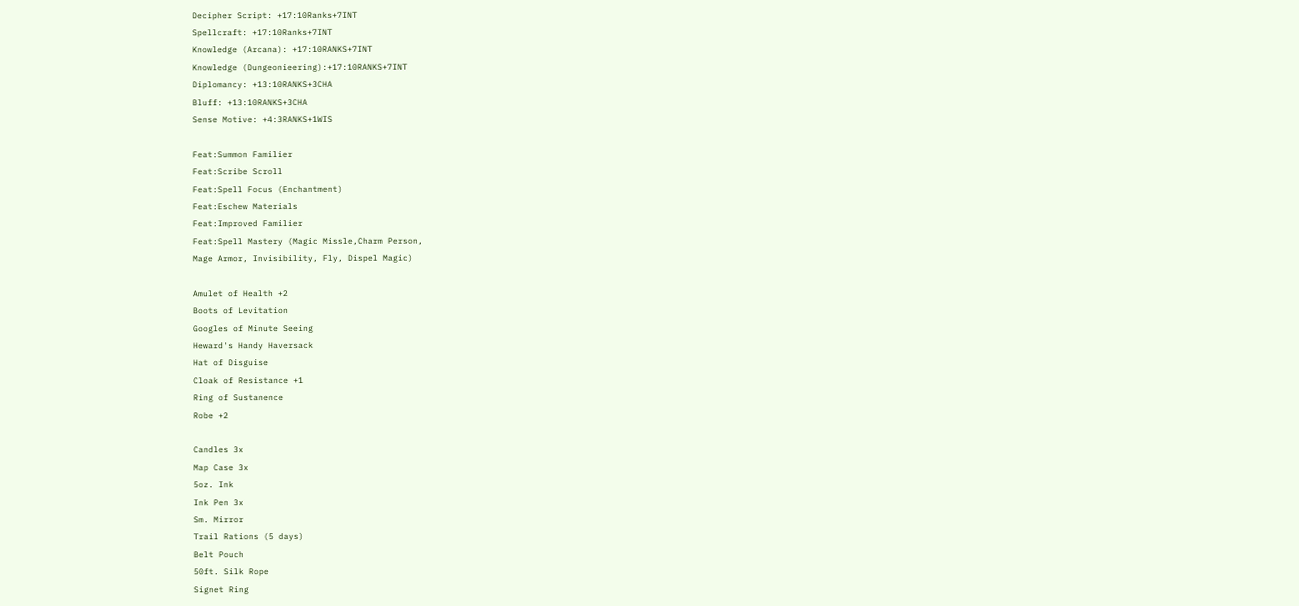Decipher Script: +17:10Ranks+7INT
Spellcraft: +17:10Ranks+7INT
Knowledge (Arcana): +17:10RANKS+7INT
Knowledge (Dungeonieering):+17:10RANKS+7INT
Diplomancy: +13:10RANKS+3CHA
Bluff: +13:10RANKS+3CHA
Sense Motive: +4:3RANKS+1WIS

Feat:Summon Familier
Feat:Scribe Scroll
Feat:Spell Focus (Enchantment)
Feat:Eschew Materials
Feat:Improved Familier
Feat:Spell Mastery (Magic Missle,Charm Person,
Mage Armor, Invisibility, Fly, Dispel Magic)

Amulet of Health +2
Boots of Levitation
Googles of Minute Seeing
Heward's Handy Haversack
Hat of Disguise
Cloak of Resistance +1
Ring of Sustanence
Robe +2

Candles 3x
Map Case 3x
5oz. Ink
Ink Pen 3x
Sm. Mirror
Trail Rations (5 days)
Belt Pouch
50ft. Silk Rope
Signet Ring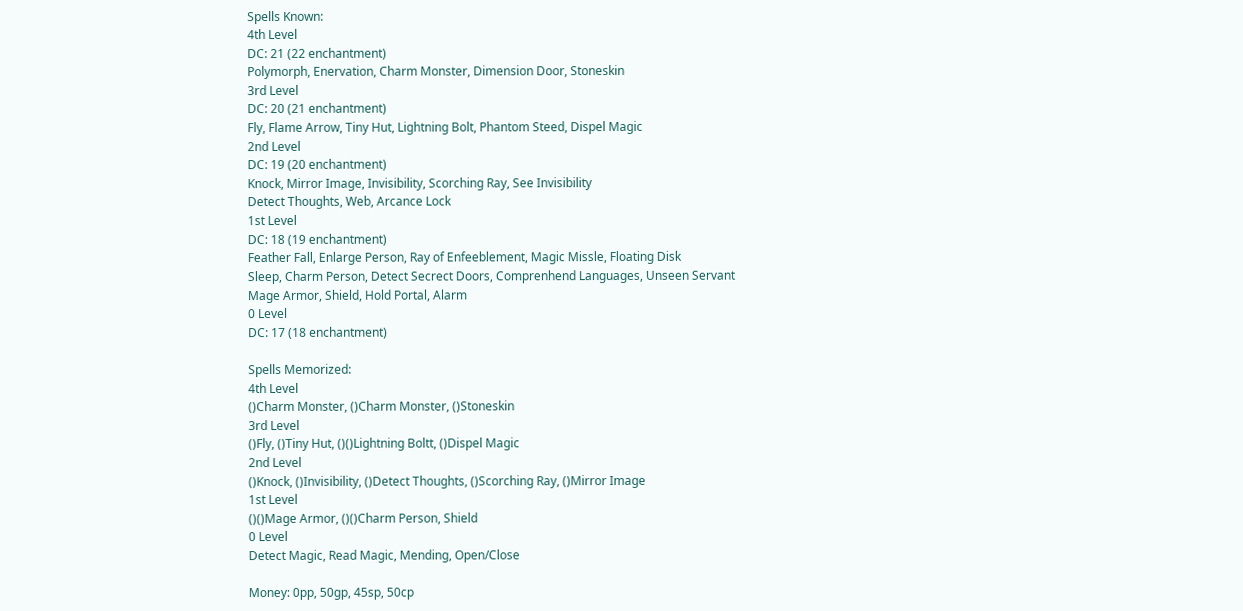Spells Known:
4th Level
DC: 21 (22 enchantment)
Polymorph, Enervation, Charm Monster, Dimension Door, Stoneskin
3rd Level
DC: 20 (21 enchantment)
Fly, Flame Arrow, Tiny Hut, Lightning Bolt, Phantom Steed, Dispel Magic
2nd Level
DC: 19 (20 enchantment)
Knock, Mirror Image, Invisibility, Scorching Ray, See Invisibility
Detect Thoughts, Web, Arcance Lock
1st Level
DC: 18 (19 enchantment)
Feather Fall, Enlarge Person, Ray of Enfeeblement, Magic Missle, Floating Disk
Sleep, Charm Person, Detect Secrect Doors, Comprenhend Languages, Unseen Servant
Mage Armor, Shield, Hold Portal, Alarm
0 Level
DC: 17 (18 enchantment)

Spells Memorized:
4th Level
()Charm Monster, ()Charm Monster, ()Stoneskin
3rd Level
()Fly, ()Tiny Hut, ()()Lightning Boltt, ()Dispel Magic
2nd Level
()Knock, ()Invisibility, ()Detect Thoughts, ()Scorching Ray, ()Mirror Image
1st Level
()()Mage Armor, ()()Charm Person, Shield
0 Level
Detect Magic, Read Magic, Mending, Open/Close

Money: 0pp, 50gp, 45sp, 50cp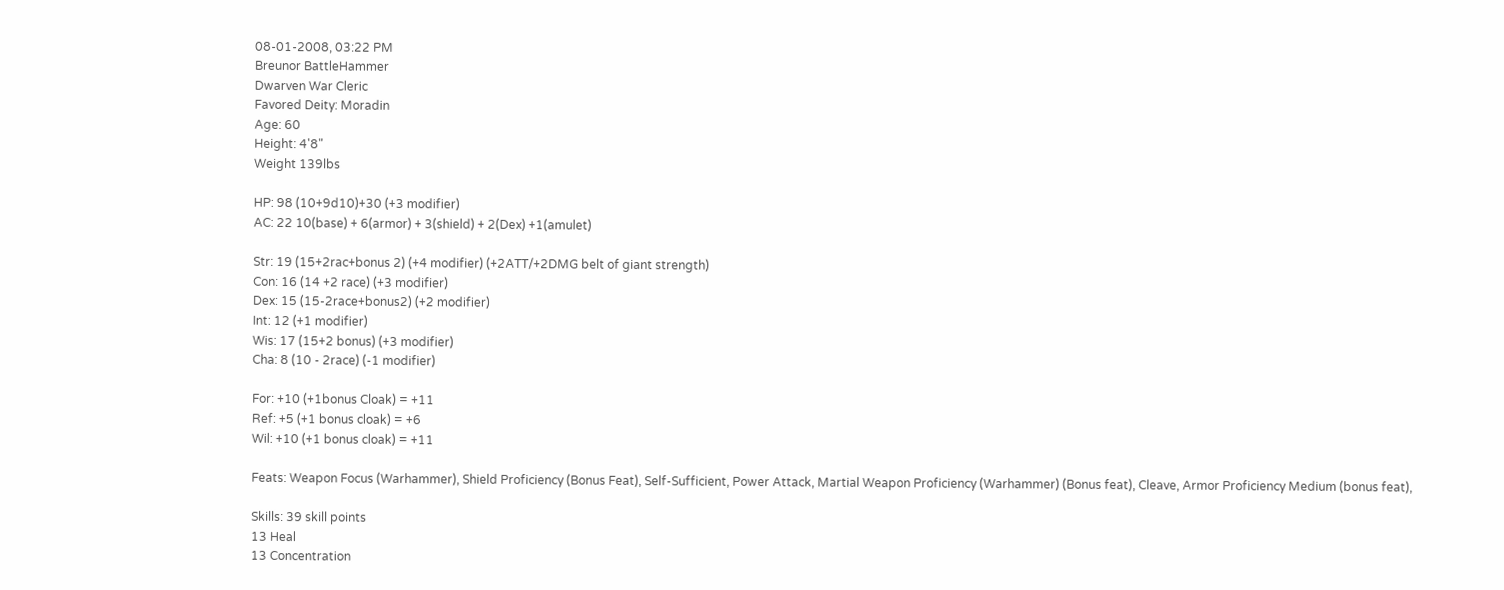08-01-2008, 03:22 PM
Breunor BattleHammer
Dwarven War Cleric
Favored Deity: Moradin
Age: 60
Height: 4'8"
Weight 139lbs

HP: 98 (10+9d10)+30 (+3 modifier)
AC: 22 10(base) + 6(armor) + 3(shield) + 2(Dex) +1(amulet)

Str: 19 (15+2rac+bonus 2) (+4 modifier) (+2ATT/+2DMG belt of giant strength)
Con: 16 (14 +2 race) (+3 modifier)
Dex: 15 (15-2race+bonus2) (+2 modifier)
Int: 12 (+1 modifier)
Wis: 17 (15+2 bonus) (+3 modifier)
Cha: 8 (10 - 2race) (-1 modifier)

For: +10 (+1bonus Cloak) = +11
Ref: +5 (+1 bonus cloak) = +6
Wil: +10 (+1 bonus cloak) = +11

Feats: Weapon Focus (Warhammer), Shield Proficiency (Bonus Feat), Self-Sufficient, Power Attack, Martial Weapon Proficiency (Warhammer) (Bonus feat), Cleave, Armor Proficiency Medium (bonus feat),

Skills: 39 skill points
13 Heal
13 Concentration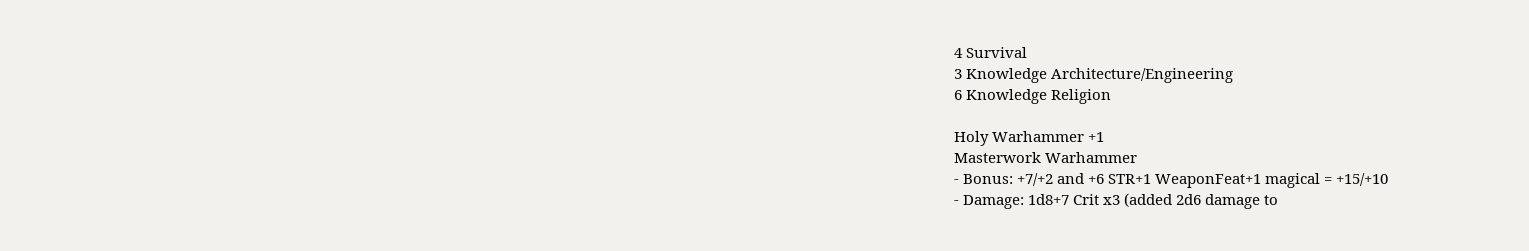4 Survival
3 Knowledge Architecture/Engineering
6 Knowledge Religion

Holy Warhammer +1
Masterwork Warhammer
- Bonus: +7/+2 and +6 STR+1 WeaponFeat+1 magical = +15/+10
- Damage: 1d8+7 Crit x3 (added 2d6 damage to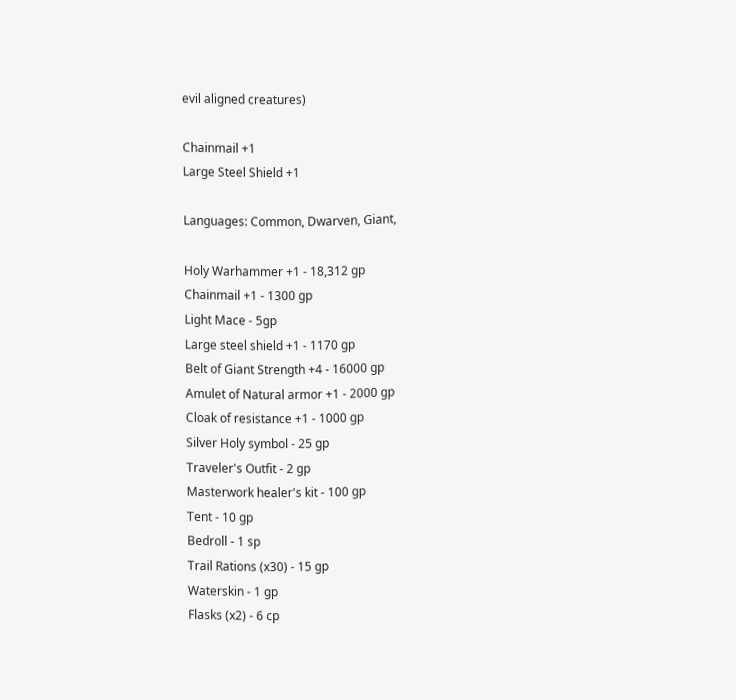evil aligned creatures)

Chainmail +1
Large Steel Shield +1

Languages: Common, Dwarven, Giant,

Holy Warhammer +1 - 18,312 gp
Chainmail +1 - 1300 gp
Light Mace - 5gp
Large steel shield +1 - 1170 gp
Belt of Giant Strength +4 - 16000 gp
Amulet of Natural armor +1 - 2000 gp
Cloak of resistance +1 - 1000 gp
Silver Holy symbol - 25 gp
Traveler's Outfit - 2 gp
Masterwork healer's kit - 100 gp
Tent - 10 gp
Bedroll - 1 sp
Trail Rations (x30) - 15 gp
Waterskin - 1 gp
Flasks (x2) - 6 cp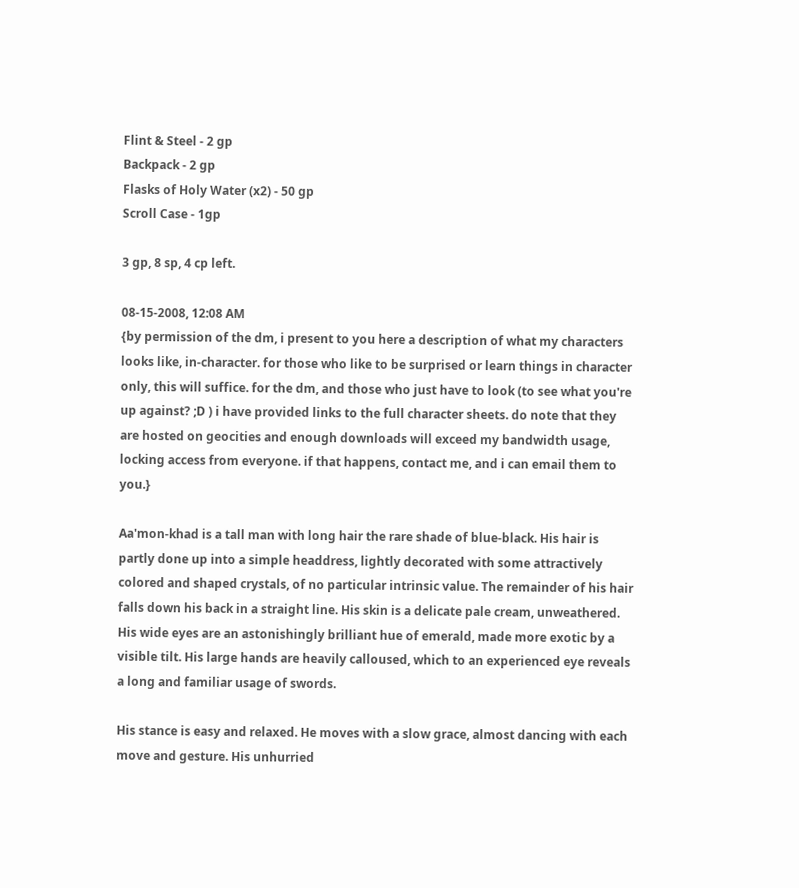Flint & Steel - 2 gp
Backpack - 2 gp
Flasks of Holy Water (x2) - 50 gp
Scroll Case - 1gp

3 gp, 8 sp, 4 cp left.

08-15-2008, 12:08 AM
{by permission of the dm, i present to you here a description of what my characters looks like, in-character. for those who like to be surprised or learn things in character only, this will suffice. for the dm, and those who just have to look (to see what you're up against? ;D ) i have provided links to the full character sheets. do note that they are hosted on geocities and enough downloads will exceed my bandwidth usage, locking access from everyone. if that happens, contact me, and i can email them to you.}

Aa'mon-khad is a tall man with long hair the rare shade of blue-black. His hair is partly done up into a simple headdress, lightly decorated with some attractively colored and shaped crystals, of no particular intrinsic value. The remainder of his hair falls down his back in a straight line. His skin is a delicate pale cream, unweathered. His wide eyes are an astonishingly brilliant hue of emerald, made more exotic by a visible tilt. His large hands are heavily calloused, which to an experienced eye reveals a long and familiar usage of swords.

His stance is easy and relaxed. He moves with a slow grace, almost dancing with each move and gesture. His unhurried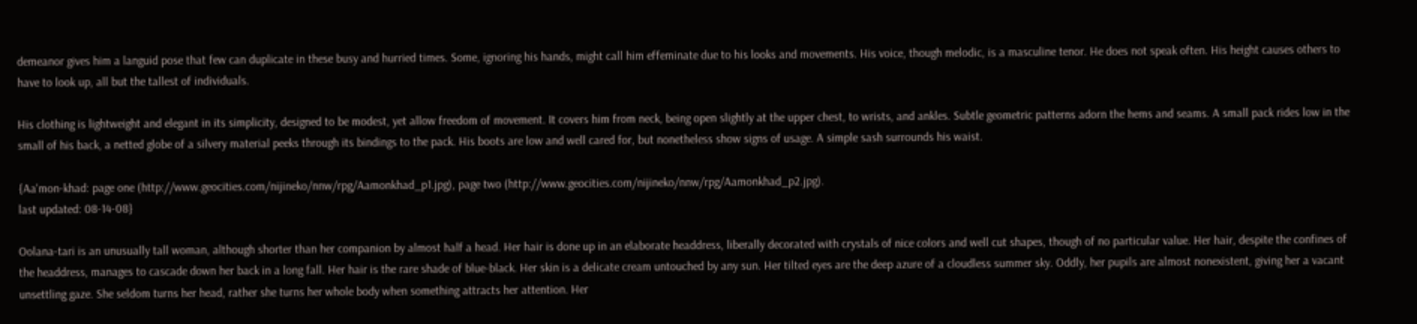demeanor gives him a languid pose that few can duplicate in these busy and hurried times. Some, ignoring his hands, might call him effeminate due to his looks and movements. His voice, though melodic, is a masculine tenor. He does not speak often. His height causes others to have to look up, all but the tallest of individuals.

His clothing is lightweight and elegant in its simplicity, designed to be modest, yet allow freedom of movement. It covers him from neck, being open slightly at the upper chest, to wrists, and ankles. Subtle geometric patterns adorn the hems and seams. A small pack rides low in the small of his back, a netted globe of a silvery material peeks through its bindings to the pack. His boots are low and well cared for, but nonetheless show signs of usage. A simple sash surrounds his waist.

{Aa'mon-khad: page one (http://www.geocities.com/nijineko/nnw/rpg/Aamonkhad_p1.jpg), page two (http://www.geocities.com/nijineko/nnw/rpg/Aamonkhad_p2.jpg).
last updated: 08-14-08}

Oolana-tari is an unusually tall woman, although shorter than her companion by almost half a head. Her hair is done up in an elaborate headdress, liberally decorated with crystals of nice colors and well cut shapes, though of no particular value. Her hair, despite the confines of the headdress, manages to cascade down her back in a long fall. Her hair is the rare shade of blue-black. Her skin is a delicate cream untouched by any sun. Her tilted eyes are the deep azure of a cloudless summer sky. Oddly, her pupils are almost nonexistent, giving her a vacant unsettling gaze. She seldom turns her head, rather she turns her whole body when something attracts her attention. Her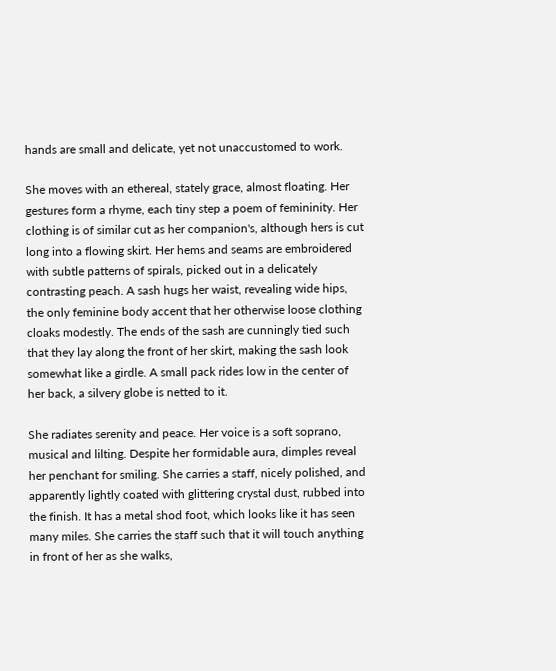hands are small and delicate, yet not unaccustomed to work.

She moves with an ethereal, stately grace, almost floating. Her gestures form a rhyme, each tiny step a poem of femininity. Her clothing is of similar cut as her companion's, although hers is cut long into a flowing skirt. Her hems and seams are embroidered with subtle patterns of spirals, picked out in a delicately contrasting peach. A sash hugs her waist, revealing wide hips, the only feminine body accent that her otherwise loose clothing cloaks modestly. The ends of the sash are cunningly tied such that they lay along the front of her skirt, making the sash look somewhat like a girdle. A small pack rides low in the center of her back, a silvery globe is netted to it.

She radiates serenity and peace. Her voice is a soft soprano, musical and lilting. Despite her formidable aura, dimples reveal her penchant for smiling. She carries a staff, nicely polished, and apparently lightly coated with glittering crystal dust, rubbed into the finish. It has a metal shod foot, which looks like it has seen many miles. She carries the staff such that it will touch anything in front of her as she walks,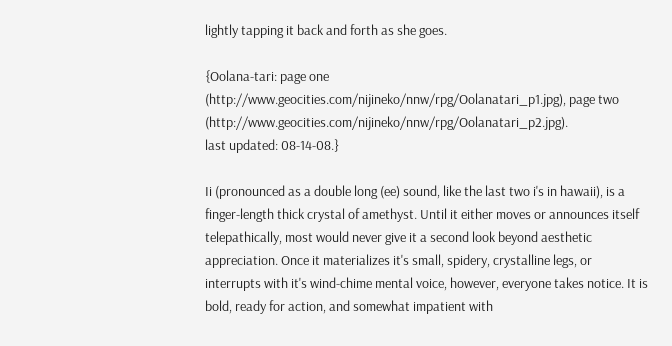lightly tapping it back and forth as she goes.

{Oolana-tari: page one (http://www.geocities.com/nijineko/nnw/rpg/Oolanatari_p1.jpg), page two (http://www.geocities.com/nijineko/nnw/rpg/Oolanatari_p2.jpg).
last updated: 08-14-08.}

Ii (pronounced as a double long (ee) sound, like the last two i's in hawaii), is a finger-length thick crystal of amethyst. Until it either moves or announces itself telepathically, most would never give it a second look beyond aesthetic appreciation. Once it materializes it's small, spidery, crystalline legs, or interrupts with it's wind-chime mental voice, however, everyone takes notice. It is bold, ready for action, and somewhat impatient with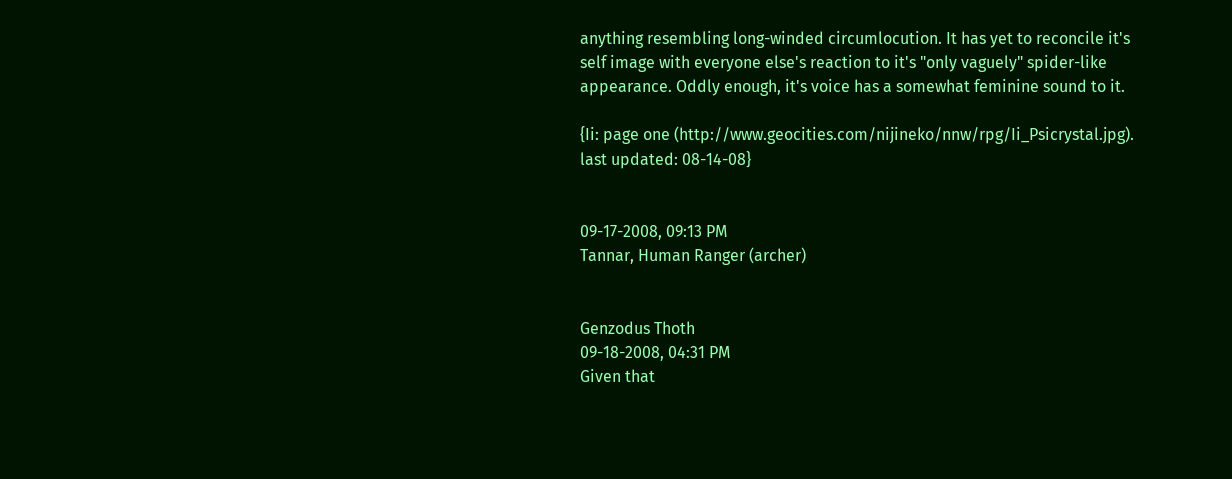anything resembling long-winded circumlocution. It has yet to reconcile it's self image with everyone else's reaction to it's "only vaguely" spider-like appearance. Oddly enough, it's voice has a somewhat feminine sound to it.

{Ii: page one (http://www.geocities.com/nijineko/nnw/rpg/Ii_Psicrystal.jpg).
last updated: 08-14-08}


09-17-2008, 09:13 PM
Tannar, Human Ranger (archer)


Genzodus Thoth
09-18-2008, 04:31 PM
Given that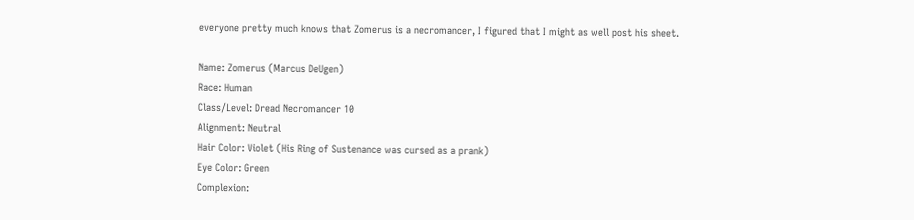everyone pretty much knows that Zomerus is a necromancer, I figured that I might as well post his sheet.

Name: Zomerus (Marcus DeUgen)
Race: Human
Class/Level: Dread Necromancer 10
Alignment: Neutral
Hair Color: Violet (His Ring of Sustenance was cursed as a prank)
Eye Color: Green
Complexion: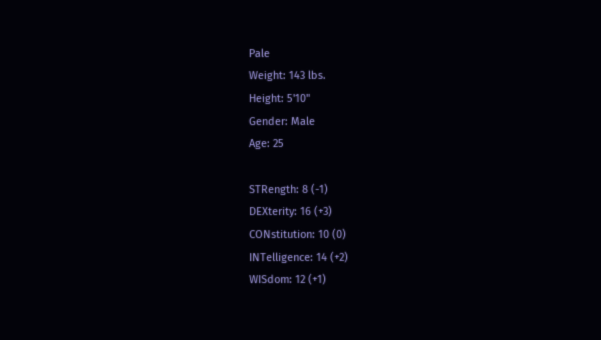Pale
Weight: 143 lbs.
Height: 5'10"
Gender: Male
Age: 25

STRength: 8 (-1)
DEXterity: 16 (+3)
CONstitution: 10 (0)
INTelligence: 14 (+2)
WISdom: 12 (+1)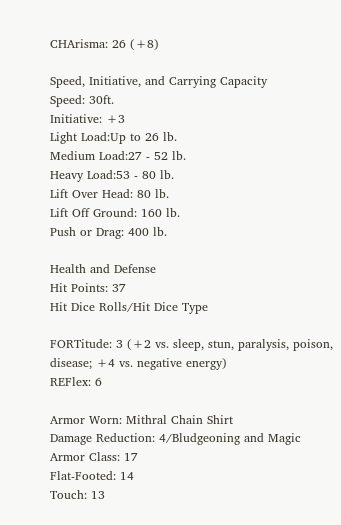CHArisma: 26 (+8)

Speed, Initiative, and Carrying Capacity
Speed: 30ft.
Initiative: +3
Light Load:Up to 26 lb.
Medium Load:27 - 52 lb.
Heavy Load:53 - 80 lb.
Lift Over Head: 80 lb.
Lift Off Ground: 160 lb.
Push or Drag: 400 lb.

Health and Defense
Hit Points: 37
Hit Dice Rolls/Hit Dice Type

FORTitude: 3 (+2 vs. sleep, stun, paralysis, poison, disease; +4 vs. negative energy)
REFlex: 6

Armor Worn: Mithral Chain Shirt
Damage Reduction: 4/Bludgeoning and Magic
Armor Class: 17
Flat-Footed: 14
Touch: 13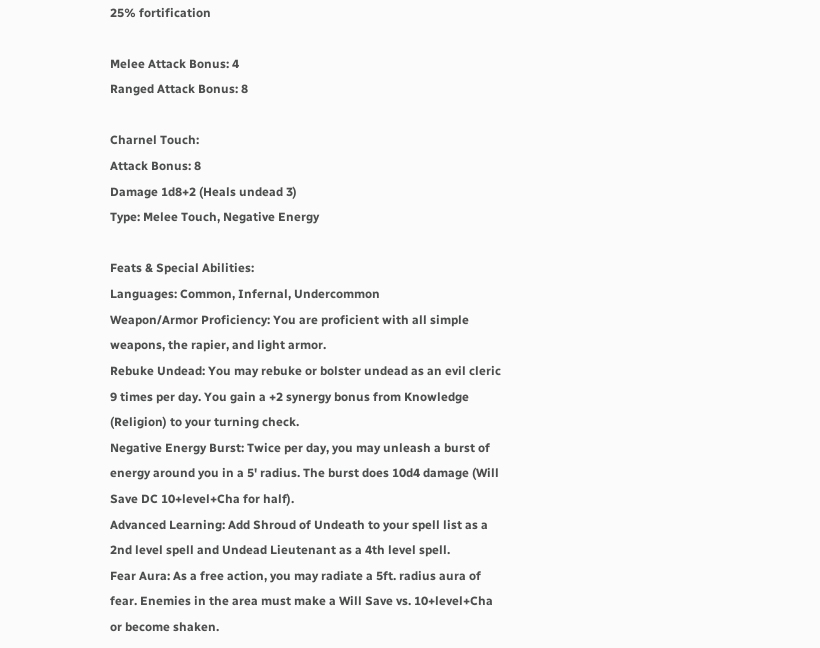25% fortification

Melee Attack Bonus: 4
Ranged Attack Bonus: 8

Charnel Touch:
Attack Bonus: 8
Damage 1d8+2 (Heals undead 3)
Type: Melee Touch, Negative Energy

Feats & Special Abilities:
Languages: Common, Infernal, Undercommon
Weapon/Armor Proficiency: You are proficient with all simple weapons, the rapier, and light armor.
Rebuke Undead: You may rebuke or bolster undead as an evil cleric 9 times per day. You gain a +2 synergy bonus from Knowledge (Religion) to your turning check.
Negative Energy Burst: Twice per day, you may unleash a burst of energy around you in a 5' radius. The burst does 10d4 damage (Will Save DC 10+level+Cha for half).
Advanced Learning: Add Shroud of Undeath to your spell list as a 2nd level spell and Undead Lieutenant as a 4th level spell.
Fear Aura: As a free action, you may radiate a 5ft. radius aura of fear. Enemies in the area must make a Will Save vs. 10+level+Cha or become shaken.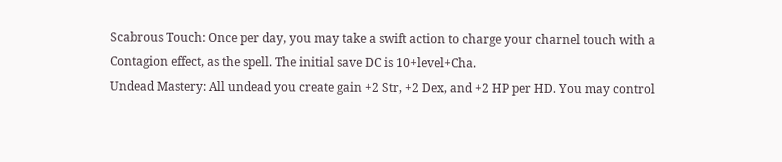Scabrous Touch: Once per day, you may take a swift action to charge your charnel touch with a Contagion effect, as the spell. The initial save DC is 10+level+Cha.
Undead Mastery: All undead you create gain +2 Str, +2 Dex, and +2 HP per HD. You may control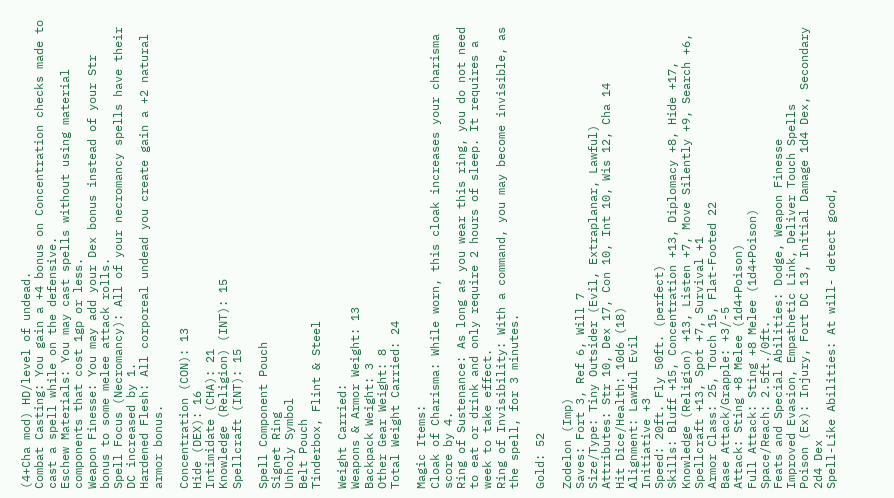(4+Cha mod) HD/level of undead.
Combat Casting: You gain a +4 bonus on Concentration checks made to cast a spell while on the defensive.
Eschew Materials: You may cast spells without using material components that cost 1gp or less.
Weapon Finesse: You may add your Dex bonus instead of your Str bonus to some melee attack rolls.
Spell Focus (Necromancy): All of your necromancy spells have their DC increased by 1.
Hardened Flesh: All corporeal undead you create gain a +2 natural armor bonus.

Concentration (CON): 13
Hide (DEX): 16
Intimidate (CHA): 21
Knowledge (Religion) (INT): 15
Spellcraft (INT): 15

Spell Component Pouch
Signet Ring
Unholy Symbol
Belt Pouch
Tinderbox, Flint & Steel

Weight Carried:
Weapons & Armor Weight: 13
Backpack Weight: 3
Other Gear Weight: 8
Total Weight Carried: 24

Magic Items:
Cloak of Charisma: While worn, this cloak increases your charisma score by 4.
Ring of Sustenance: As long as you wear this ring, you do not need to eat or drink and only require 2 hours of sleep. It requires a week to take effect.
Ring of Invisibility: With a command, you may become invisible, as the spell, for 3 minutes.

Gold: 52

Zodelon (Imp)
Saves: Fort 3, Ref 6, Will 7
Size/Type: Tiny Outsider (Evil, Extraplanar, Lawful)
Attributes: Str 10, Dex 17, Con 10, Int 10, Wis 12, Cha 14
Hit Dice/Health: 10d6 (18)
Alignment: Lawful Evil
Initiative +3
Speed: 20ft. Fly 50ft. (perfect)
Skills: Bluff +15, Concentration +13, Diplomacy +8, Hide +17, Knowledge (Religion) +13, Listen +7, Move Silently +9, Search +6, Spellcraft +13, Spot +7, Survival +1
Armor Class: 25, Touch 15, Flat-Footed 22
Base Attack/Grapple: +3/-5
Attack: Sting +8 Melee (1d4+Poison)
Full Attack: Sting +8 Melee (1d4+Poison)
Space/Reach: 2.5ft./0ft.
Feats and Special Abilities: Dodge, Weapon Finesse
Improved Evasion, Empathetic Link, Deliver Touch Spells
Poison (Ex): Injury, Fort DC 13, Initial Damage 1d4 Dex, Secondary 2d4 Dex
Spell-Like Abilities: At will- detect good,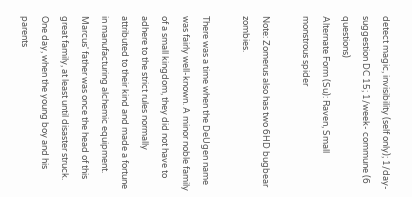detect magic, invisibility (self only); 1/day- suggestion DC 15; 1/week- commune (6 questions)
Alternate Form (Su): Raven, Small monstrous spider

Note: Zomerus also has two 6HD bugbear zombies.

There was a time when the DeUgen name was fairly well-known. A minor noble family of a small kingdom, they did not have to adhere to the strict rules normally attributed to their kind and made a fortune in manufacturing alchemic equipment. Marcus' father was once the head of this great family, at least until disaster struck. One day, when the young boy and his parents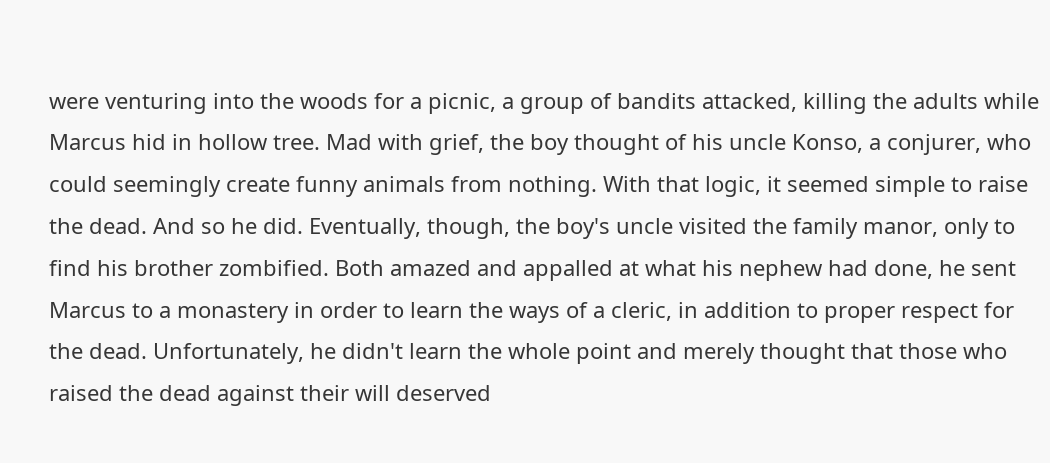were venturing into the woods for a picnic, a group of bandits attacked, killing the adults while Marcus hid in hollow tree. Mad with grief, the boy thought of his uncle Konso, a conjurer, who could seemingly create funny animals from nothing. With that logic, it seemed simple to raise the dead. And so he did. Eventually, though, the boy's uncle visited the family manor, only to find his brother zombified. Both amazed and appalled at what his nephew had done, he sent Marcus to a monastery in order to learn the ways of a cleric, in addition to proper respect for the dead. Unfortunately, he didn't learn the whole point and merely thought that those who raised the dead against their will deserved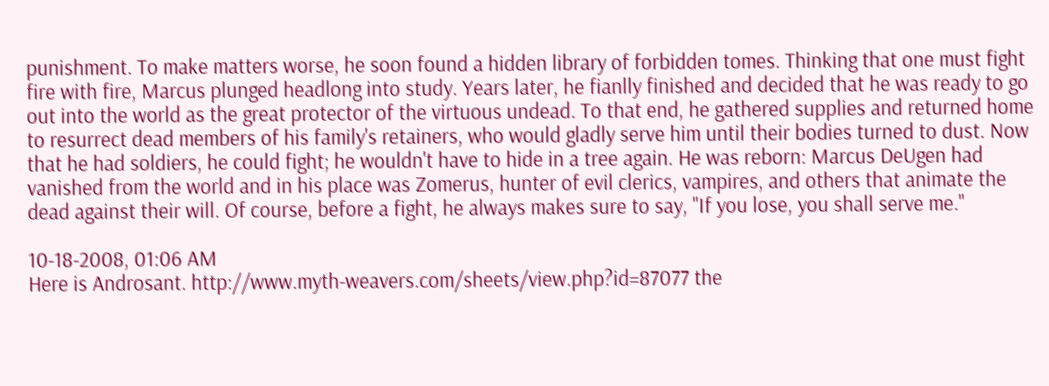punishment. To make matters worse, he soon found a hidden library of forbidden tomes. Thinking that one must fight fire with fire, Marcus plunged headlong into study. Years later, he fianlly finished and decided that he was ready to go out into the world as the great protector of the virtuous undead. To that end, he gathered supplies and returned home to resurrect dead members of his family's retainers, who would gladly serve him until their bodies turned to dust. Now that he had soldiers, he could fight; he wouldn't have to hide in a tree again. He was reborn: Marcus DeUgen had vanished from the world and in his place was Zomerus, hunter of evil clerics, vampires, and others that animate the dead against their will. Of course, before a fight, he always makes sure to say, "If you lose, you shall serve me."

10-18-2008, 01:06 AM
Here is Androsant. http://www.myth-weavers.com/sheets/view.php?id=87077 the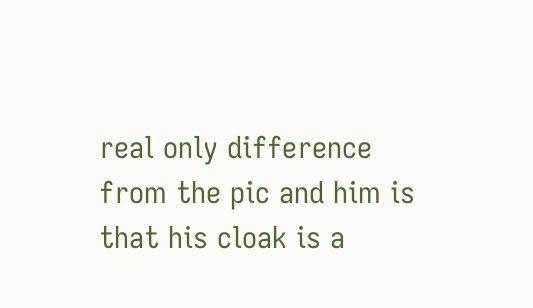real only difference from the pic and him is that his cloak is a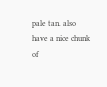pale tan. also have a nice chunk of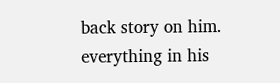back story on him. everything in his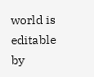world is editable by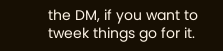the DM, if you want to tweek things go for it.